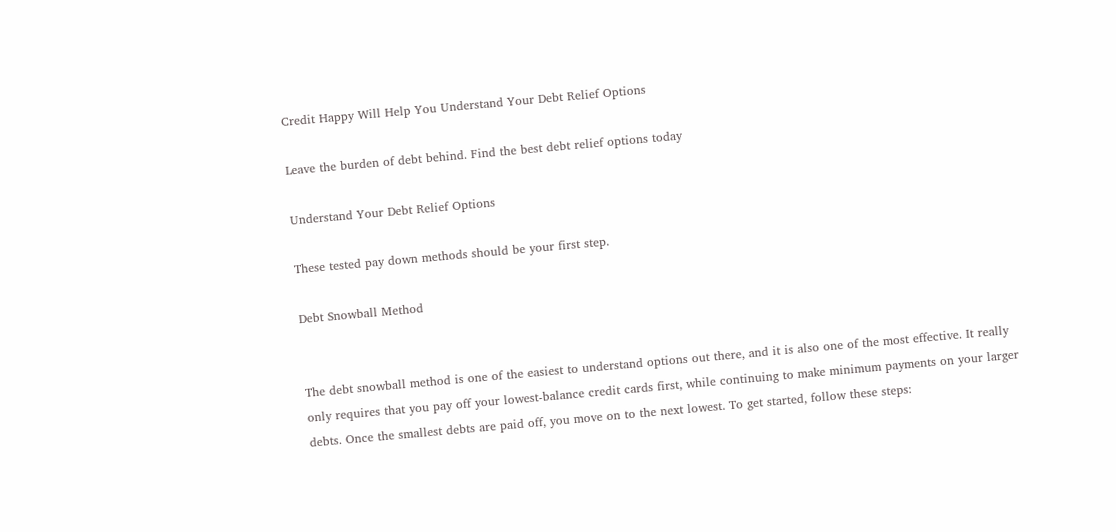Credit Happy Will Help You Understand Your Debt Relief Options

Leave the burden of debt behind. Find the best debt relief options today

Understand Your Debt Relief Options

These tested pay down methods should be your first step.

Debt Snowball Method


The debt snowball method is one of the easiest to understand options out there, and it is also one of the most effective. It really only requires that you pay off your lowest-balance credit cards first, while continuing to make minimum payments on your larger debts. Once the smallest debts are paid off, you move on to the next lowest. To get started, follow these steps: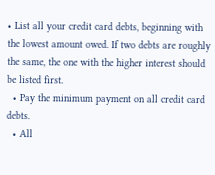• List all your credit card debts, beginning with the lowest amount owed. If two debts are roughly the same, the one with the higher interest should be listed first.
  • Pay the minimum payment on all credit card debts.
  • All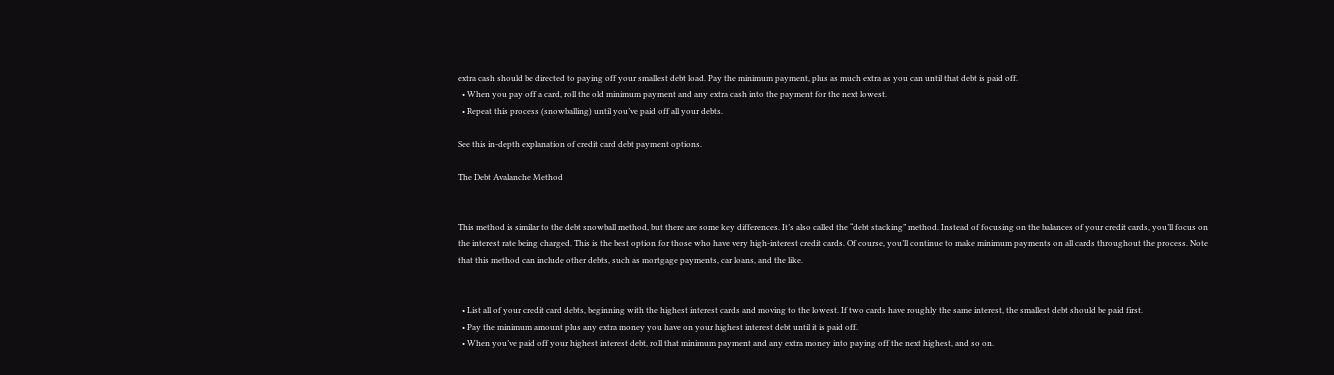extra cash should be directed to paying off your smallest debt load. Pay the minimum payment, plus as much extra as you can until that debt is paid off.
  • When you pay off a card, roll the old minimum payment and any extra cash into the payment for the next lowest.
  • Repeat this process (snowballing) until you’ve paid off all your debts.

See this in-depth explanation of credit card debt payment options.

The Debt Avalanche Method


This method is similar to the debt snowball method, but there are some key differences. It’s also called the “debt stacking” method. Instead of focusing on the balances of your credit cards, you’ll focus on the interest rate being charged. This is the best option for those who have very high-interest credit cards. Of course, you’ll continue to make minimum payments on all cards throughout the process. Note that this method can include other debts, such as mortgage payments, car loans, and the like.


  • List all of your credit card debts, beginning with the highest interest cards and moving to the lowest. If two cards have roughly the same interest, the smallest debt should be paid first.
  • Pay the minimum amount plus any extra money you have on your highest interest debt until it is paid off.
  • When you’ve paid off your highest interest debt, roll that minimum payment and any extra money into paying off the next highest, and so on.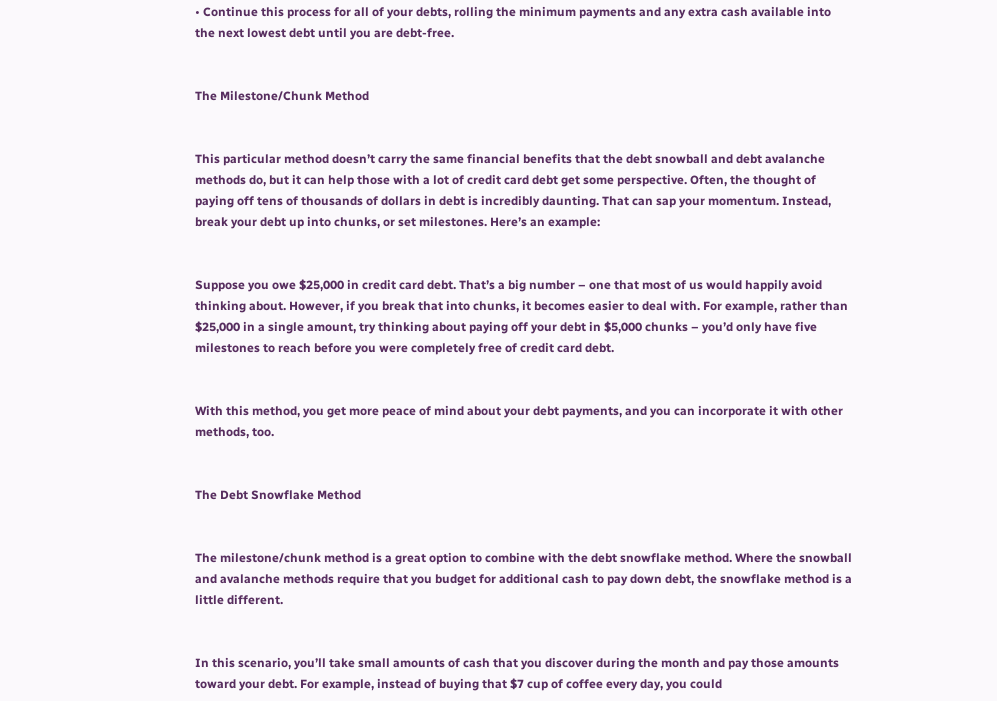• Continue this process for all of your debts, rolling the minimum payments and any extra cash available into the next lowest debt until you are debt-free.


The Milestone/Chunk Method


This particular method doesn’t carry the same financial benefits that the debt snowball and debt avalanche methods do, but it can help those with a lot of credit card debt get some perspective. Often, the thought of paying off tens of thousands of dollars in debt is incredibly daunting. That can sap your momentum. Instead, break your debt up into chunks, or set milestones. Here’s an example:


Suppose you owe $25,000 in credit card debt. That’s a big number – one that most of us would happily avoid thinking about. However, if you break that into chunks, it becomes easier to deal with. For example, rather than $25,000 in a single amount, try thinking about paying off your debt in $5,000 chunks – you’d only have five milestones to reach before you were completely free of credit card debt.


With this method, you get more peace of mind about your debt payments, and you can incorporate it with other methods, too.


The Debt Snowflake Method


The milestone/chunk method is a great option to combine with the debt snowflake method. Where the snowball and avalanche methods require that you budget for additional cash to pay down debt, the snowflake method is a little different.


In this scenario, you’ll take small amounts of cash that you discover during the month and pay those amounts toward your debt. For example, instead of buying that $7 cup of coffee every day, you could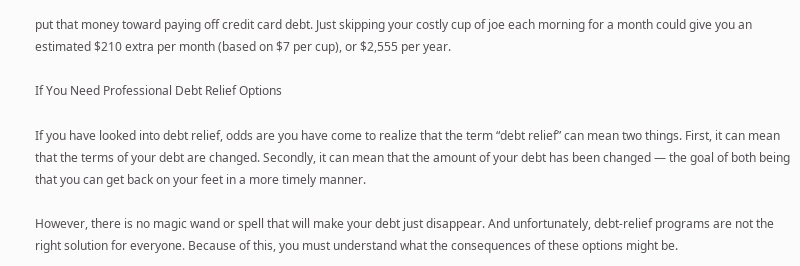put that money toward paying off credit card debt. Just skipping your costly cup of joe each morning for a month could give you an estimated $210 extra per month (based on $7 per cup), or $2,555 per year.

If You Need Professional Debt Relief Options

If you have looked into debt relief, odds are you have come to realize that the term “debt relief” can mean two things. First, it can mean that the terms of your debt are changed. Secondly, it can mean that the amount of your debt has been changed — the goal of both being that you can get back on your feet in a more timely manner.

However, there is no magic wand or spell that will make your debt just disappear. And unfortunately, debt-relief programs are not the right solution for everyone. Because of this, you must understand what the consequences of these options might be.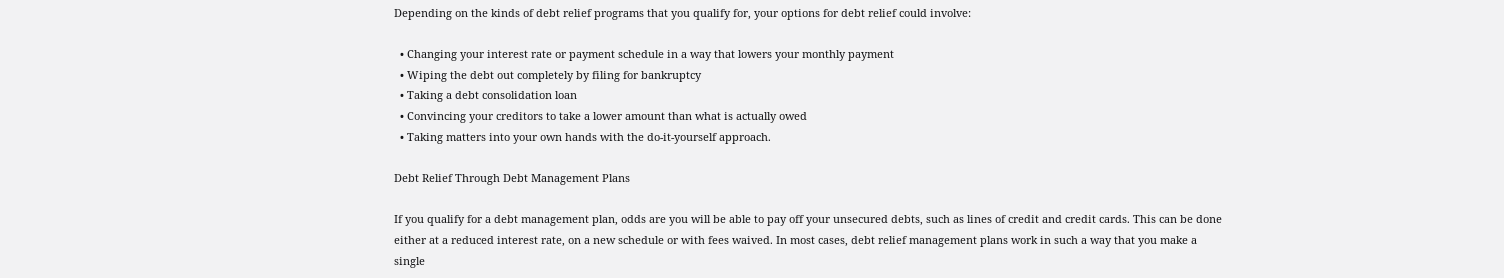Depending on the kinds of debt relief programs that you qualify for, your options for debt relief could involve:

  • Changing your interest rate or payment schedule in a way that lowers your monthly payment
  • Wiping the debt out completely by filing for bankruptcy
  • Taking a debt consolidation loan
  • Convincing your creditors to take a lower amount than what is actually owed
  • Taking matters into your own hands with the do-it-yourself approach.

Debt Relief Through Debt Management Plans

If you qualify for a debt management plan, odds are you will be able to pay off your unsecured debts, such as lines of credit and credit cards. This can be done either at a reduced interest rate, on a new schedule or with fees waived. In most cases, debt relief management plans work in such a way that you make a single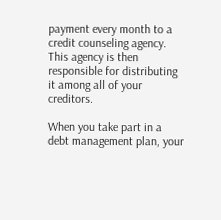payment every month to a credit counseling agency. This agency is then responsible for distributing it among all of your creditors.

When you take part in a debt management plan, your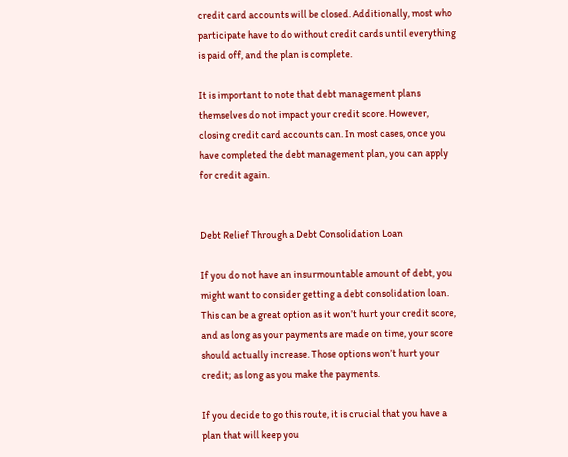credit card accounts will be closed. Additionally, most who participate have to do without credit cards until everything is paid off, and the plan is complete.

It is important to note that debt management plans themselves do not impact your credit score. However, closing credit card accounts can. In most cases, once you have completed the debt management plan, you can apply for credit again.


Debt Relief Through a Debt Consolidation Loan

If you do not have an insurmountable amount of debt, you might want to consider getting a debt consolidation loan.  This can be a great option as it won’t hurt your credit score, and as long as your payments are made on time, your score should actually increase. Those options won’t hurt your credit; as long as you make the payments.

If you decide to go this route, it is crucial that you have a plan that will keep you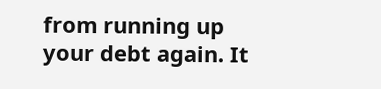from running up your debt again. It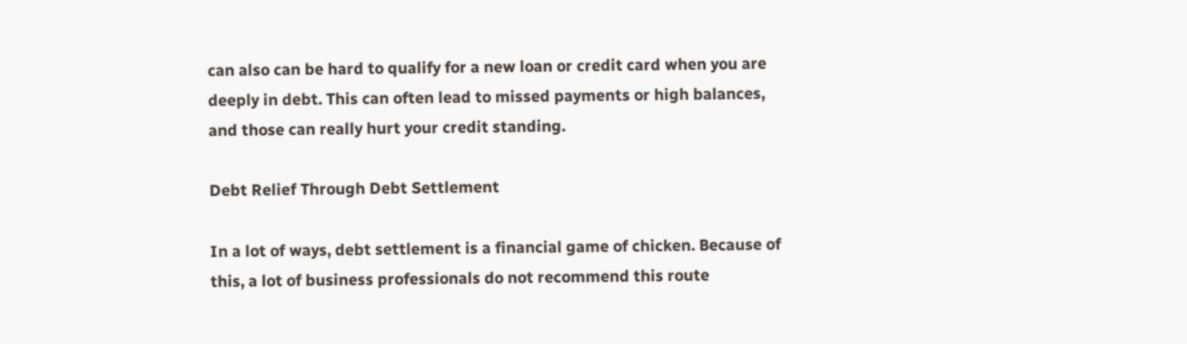can also can be hard to qualify for a new loan or credit card when you are deeply in debt. This can often lead to missed payments or high balances, and those can really hurt your credit standing.

Debt Relief Through Debt Settlement

In a lot of ways, debt settlement is a financial game of chicken. Because of this, a lot of business professionals do not recommend this route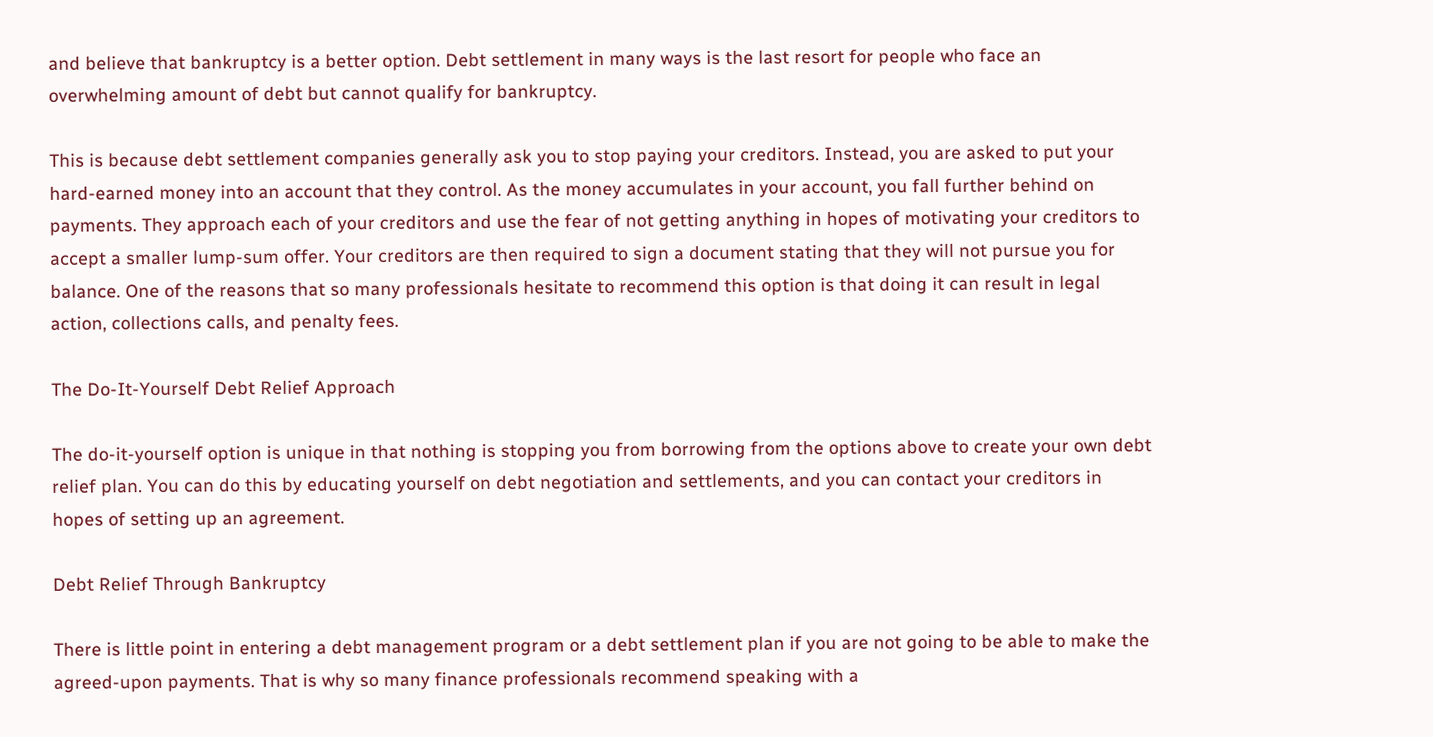and believe that bankruptcy is a better option. Debt settlement in many ways is the last resort for people who face an overwhelming amount of debt but cannot qualify for bankruptcy.

This is because debt settlement companies generally ask you to stop paying your creditors. Instead, you are asked to put your hard-earned money into an account that they control. As the money accumulates in your account, you fall further behind on payments. They approach each of your creditors and use the fear of not getting anything in hopes of motivating your creditors to accept a smaller lump-sum offer. Your creditors are then required to sign a document stating that they will not pursue you for balance. One of the reasons that so many professionals hesitate to recommend this option is that doing it can result in legal action, collections calls, and penalty fees.

The Do-It-Yourself Debt Relief Approach

The do-it-yourself option is unique in that nothing is stopping you from borrowing from the options above to create your own debt relief plan. You can do this by educating yourself on debt negotiation and settlements, and you can contact your creditors in hopes of setting up an agreement.

Debt Relief Through Bankruptcy

There is little point in entering a debt management program or a debt settlement plan if you are not going to be able to make the agreed-upon payments. That is why so many finance professionals recommend speaking with a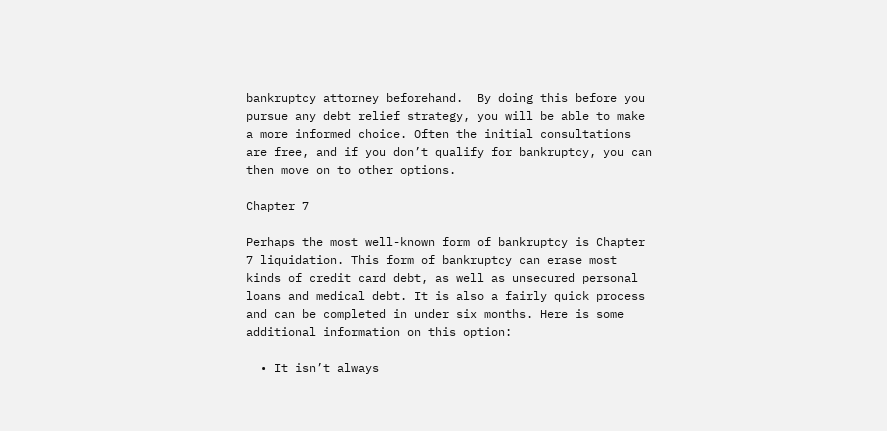bankruptcy attorney beforehand.  By doing this before you pursue any debt relief strategy, you will be able to make a more informed choice. Often the initial consultations are free, and if you don’t qualify for bankruptcy, you can then move on to other options.

Chapter 7

Perhaps the most well-known form of bankruptcy is Chapter 7 liquidation. This form of bankruptcy can erase most kinds of credit card debt, as well as unsecured personal loans and medical debt. It is also a fairly quick process and can be completed in under six months. Here is some additional information on this option:

  • It isn’t always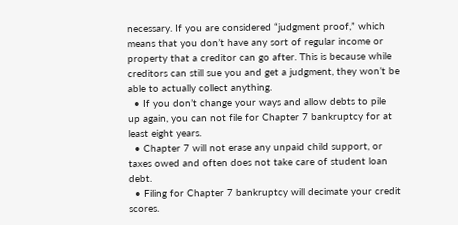necessary. If you are considered “judgment proof,” which means that you don’t have any sort of regular income or property that a creditor can go after. This is because while creditors can still sue you and get a judgment, they won’t be able to actually collect anything.
  • If you don’t change your ways and allow debts to pile up again, you can not file for Chapter 7 bankruptcy for at least eight years.
  • Chapter 7 will not erase any unpaid child support, or taxes owed and often does not take care of student loan debt.
  • Filing for Chapter 7 bankruptcy will decimate your credit scores.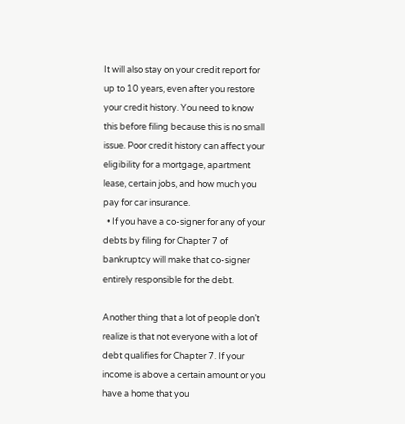It will also stay on your credit report for up to 10 years, even after you restore your credit history. You need to know this before filing because this is no small issue. Poor credit history can affect your eligibility for a mortgage, apartment lease, certain jobs, and how much you pay for car insurance.
  • If you have a co-signer for any of your debts by filing for Chapter 7 of bankruptcy will make that co-signer entirely responsible for the debt.

Another thing that a lot of people don’t realize is that not everyone with a lot of debt qualifies for Chapter 7. If your income is above a certain amount or you have a home that you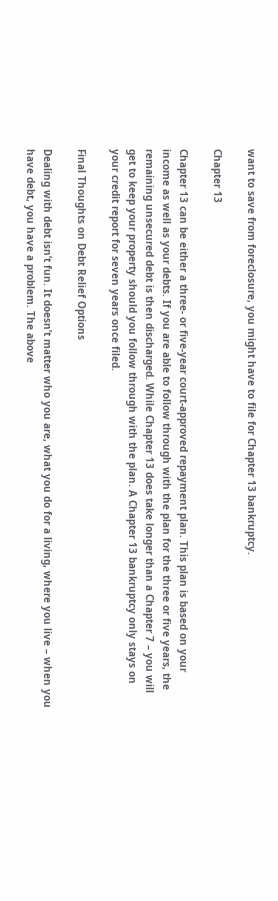want to save from foreclosure, you might have to file for Chapter 13 bankruptcy.

Chapter 13

Chapter 13 can be either a three- or five-year court-approved repayment plan. This plan is based on your income as well as your debts. If you are able to follow through with the plan for the three or five years, the remaining unsecured debt is then discharged. While Chapter 13 does take longer than a Chapter 7 – you will get to keep your property should you follow through with the plan. A Chapter 13 bankruptcy only stays on your credit report for seven years once filed.

Final Thoughts on Debt Relief Options

Dealing with debt isn’t fun. It doesn’t matter who you are, what you do for a living, where you live – when you have debt, you have a problem. The above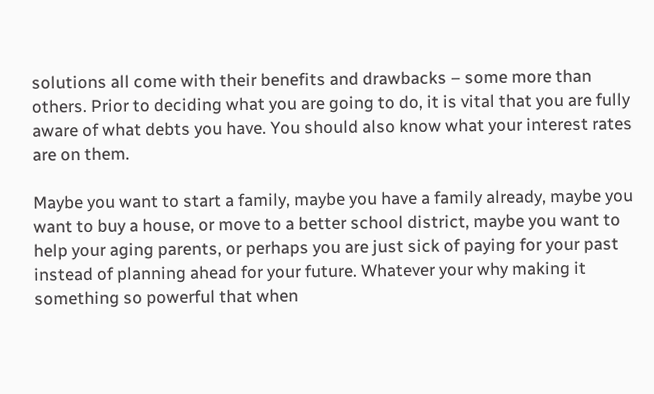solutions all come with their benefits and drawbacks – some more than others. Prior to deciding what you are going to do, it is vital that you are fully aware of what debts you have. You should also know what your interest rates are on them.

Maybe you want to start a family, maybe you have a family already, maybe you want to buy a house, or move to a better school district, maybe you want to help your aging parents, or perhaps you are just sick of paying for your past instead of planning ahead for your future. Whatever your why making it something so powerful that when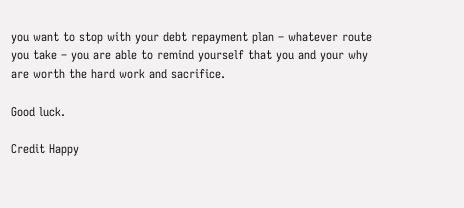you want to stop with your debt repayment plan – whatever route you take – you are able to remind yourself that you and your why are worth the hard work and sacrifice.

Good luck.

Credit Happy